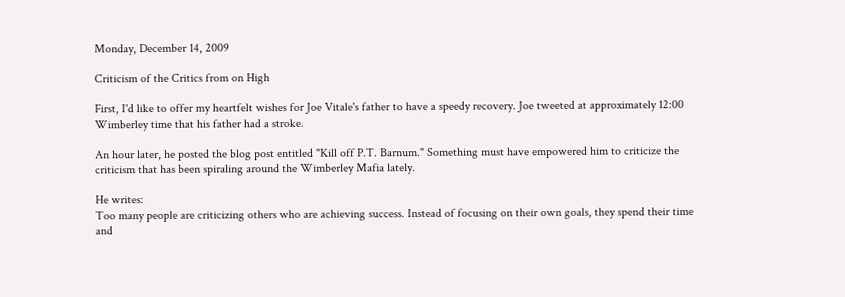Monday, December 14, 2009

Criticism of the Critics from on High

First, I'd like to offer my heartfelt wishes for Joe Vitale's father to have a speedy recovery. Joe tweeted at approximately 12:00 Wimberley time that his father had a stroke.

An hour later, he posted the blog post entitled "Kill off P.T. Barnum." Something must have empowered him to criticize the criticism that has been spiraling around the Wimberley Mafia lately.

He writes:
Too many people are criticizing others who are achieving success. Instead of focusing on their own goals, they spend their time and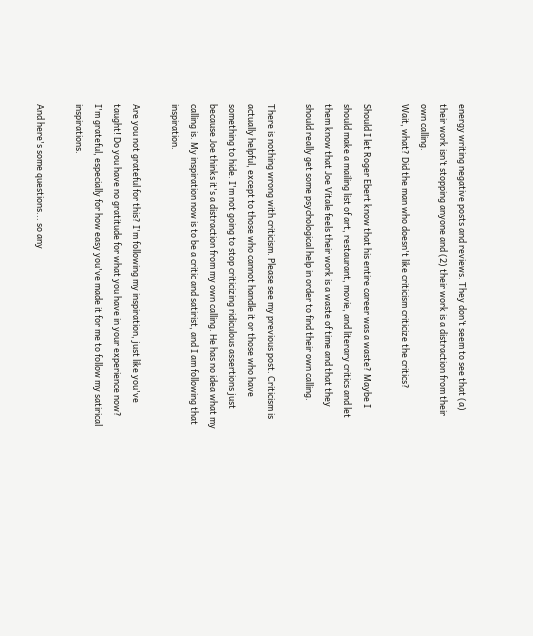energy writing negative posts and reviews. They don’t seem to see that (a) their work isn’t stopping anyone and (2) their work is a distraction from their own calling.
Wait, what? Did the man who doesn't like criticism criticize the critics?

Should I let Roger Ebert know that his entire career was a waste? Maybe I should make a mailing list of art, restaurant, movie, and literary critics and let them know that Joe Vitale feels their work is a waste of time and that they should really get some psychological help in order to find their own calling.

There is nothing wrong with criticism. Please see my previous post. Criticism is actually helpful, except to those who cannot handle it or those who have something to hide. I'm not going to stop criticizing ridiculous assertions just because Joe thinks it's a distraction from my own calling. He has no idea what my calling is. My inspiration now is to be a critic and satirist, and I am following that inspiration.

Are you not grateful for this? I'm following my inspiration, just like you've taught! Do you have no gratitude for what you have in your experience now? I'm grateful, especially for how easy you've made it for me to follow my satirical inspirations.

And here's some questions... so any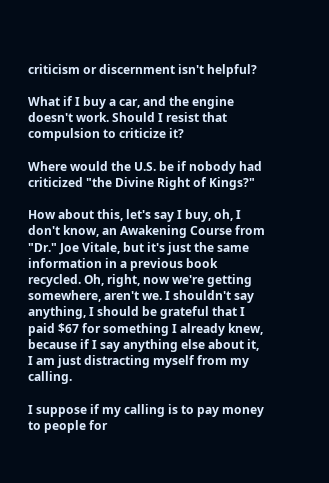criticism or discernment isn't helpful?

What if I buy a car, and the engine doesn't work. Should I resist that compulsion to criticize it?

Where would the U.S. be if nobody had criticized "the Divine Right of Kings?"

How about this, let's say I buy, oh, I don't know, an Awakening Course from "Dr." Joe Vitale, but it's just the same information in a previous book recycled. Oh, right, now we're getting somewhere, aren't we. I shouldn't say anything, I should be grateful that I paid $67 for something I already knew, because if I say anything else about it, I am just distracting myself from my calling.

I suppose if my calling is to pay money to people for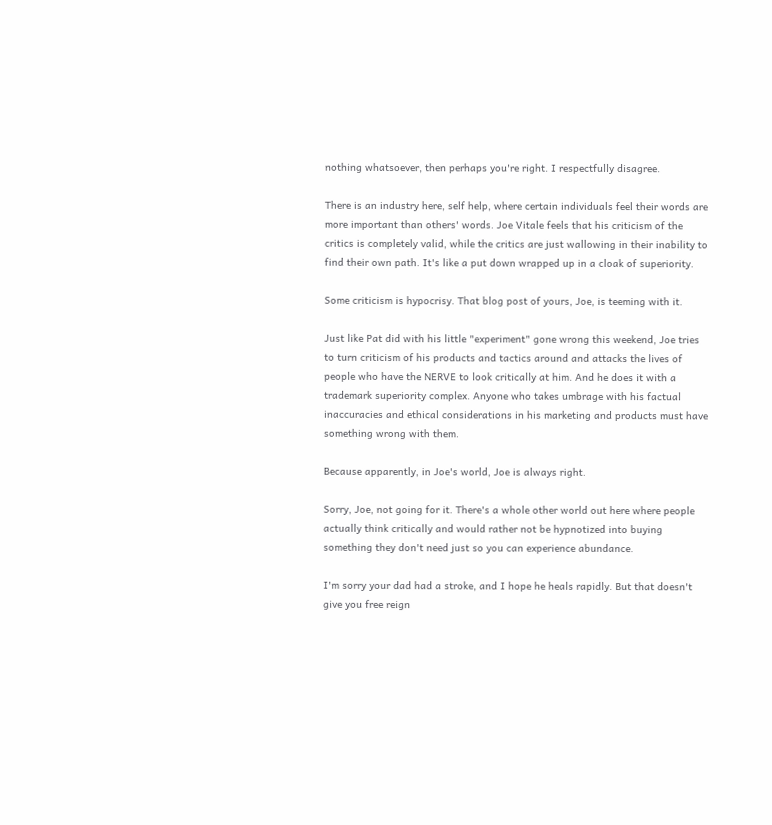nothing whatsoever, then perhaps you're right. I respectfully disagree.

There is an industry here, self help, where certain individuals feel their words are more important than others' words. Joe Vitale feels that his criticism of the critics is completely valid, while the critics are just wallowing in their inability to find their own path. It's like a put down wrapped up in a cloak of superiority.

Some criticism is hypocrisy. That blog post of yours, Joe, is teeming with it.

Just like Pat did with his little "experiment" gone wrong this weekend, Joe tries to turn criticism of his products and tactics around and attacks the lives of people who have the NERVE to look critically at him. And he does it with a trademark superiority complex. Anyone who takes umbrage with his factual inaccuracies and ethical considerations in his marketing and products must have something wrong with them.

Because apparently, in Joe's world, Joe is always right.

Sorry, Joe, not going for it. There's a whole other world out here where people actually think critically and would rather not be hypnotized into buying something they don't need just so you can experience abundance.

I'm sorry your dad had a stroke, and I hope he heals rapidly. But that doesn't give you free reign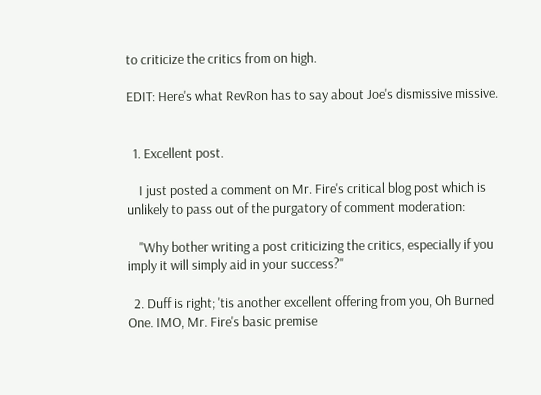to criticize the critics from on high.

EDIT: Here's what RevRon has to say about Joe's dismissive missive.


  1. Excellent post.

    I just posted a comment on Mr. Fire's critical blog post which is unlikely to pass out of the purgatory of comment moderation:

    "Why bother writing a post criticizing the critics, especially if you imply it will simply aid in your success?"

  2. Duff is right; 'tis another excellent offering from you, Oh Burned One. IMO, Mr. Fire's basic premise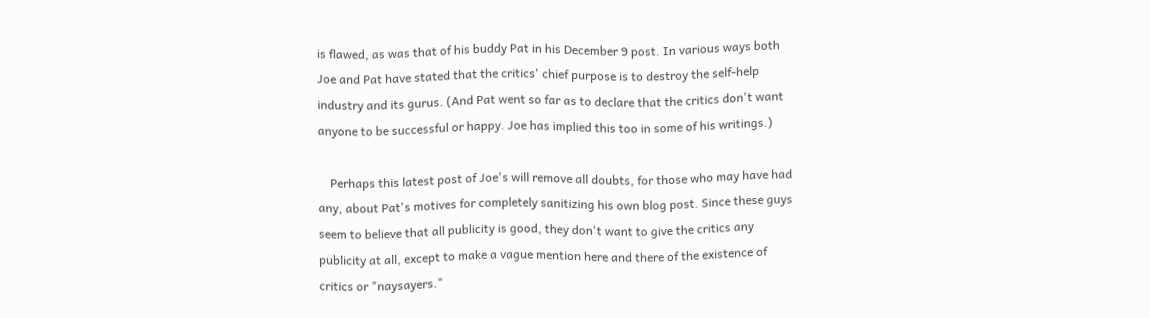is flawed, as was that of his buddy Pat in his December 9 post. In various ways both Joe and Pat have stated that the critics' chief purpose is to destroy the self-help industry and its gurus. (And Pat went so far as to declare that the critics don't want anyone to be successful or happy. Joe has implied this too in some of his writings.)

    Perhaps this latest post of Joe's will remove all doubts, for those who may have had any, about Pat's motives for completely sanitizing his own blog post. Since these guys seem to believe that all publicity is good, they don't want to give the critics any publicity at all, except to make a vague mention here and there of the existence of critics or "naysayers."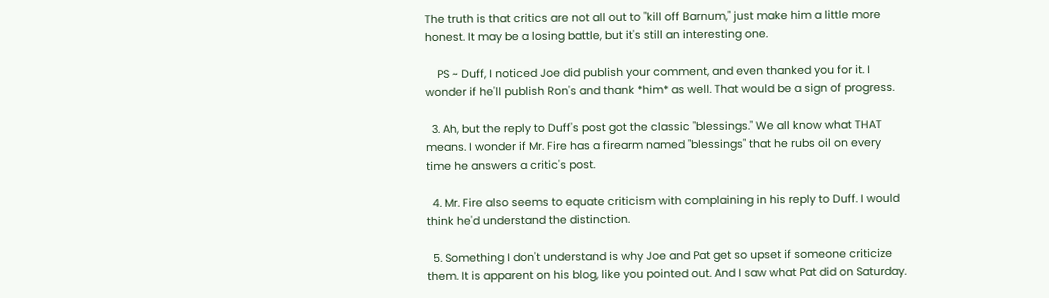The truth is that critics are not all out to "kill off Barnum," just make him a little more honest. It may be a losing battle, but it's still an interesting one.

    PS ~ Duff, I noticed Joe did publish your comment, and even thanked you for it. I wonder if he'll publish Ron's and thank *him* as well. That would be a sign of progress.

  3. Ah, but the reply to Duff's post got the classic "blessings." We all know what THAT means. I wonder if Mr. Fire has a firearm named "blessings" that he rubs oil on every time he answers a critic's post.

  4. Mr. Fire also seems to equate criticism with complaining in his reply to Duff. I would think he'd understand the distinction.

  5. Something I don't understand is why Joe and Pat get so upset if someone criticize them. It is apparent on his blog, like you pointed out. And I saw what Pat did on Saturday.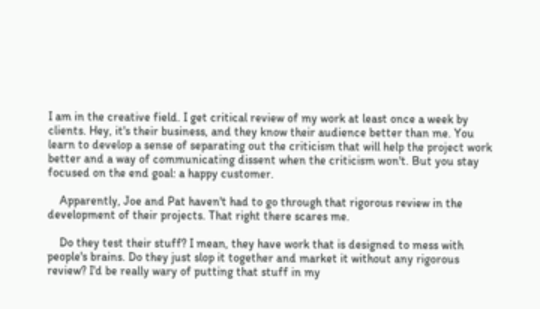I am in the creative field. I get critical review of my work at least once a week by clients. Hey, it's their business, and they know their audience better than me. You learn to develop a sense of separating out the criticism that will help the project work better and a way of communicating dissent when the criticism won't. But you stay focused on the end goal: a happy customer.

    Apparently, Joe and Pat haven't had to go through that rigorous review in the development of their projects. That right there scares me.

    Do they test their stuff? I mean, they have work that is designed to mess with people's brains. Do they just slop it together and market it without any rigorous review? I'd be really wary of putting that stuff in my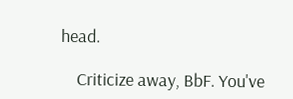head.

    Criticize away, BbF. You've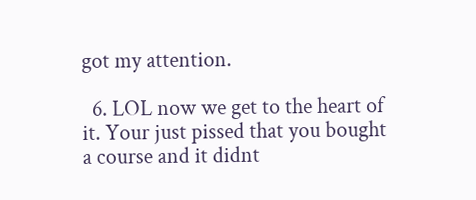got my attention.

  6. LOL now we get to the heart of it. Your just pissed that you bought a course and it didnt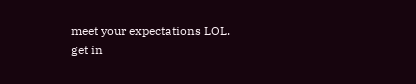meet your expectations LOL. get in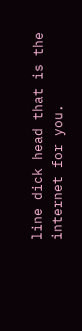line dick head that is the internet for you.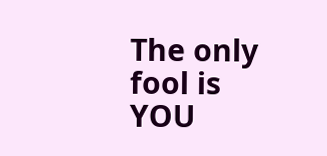The only fool is YOU